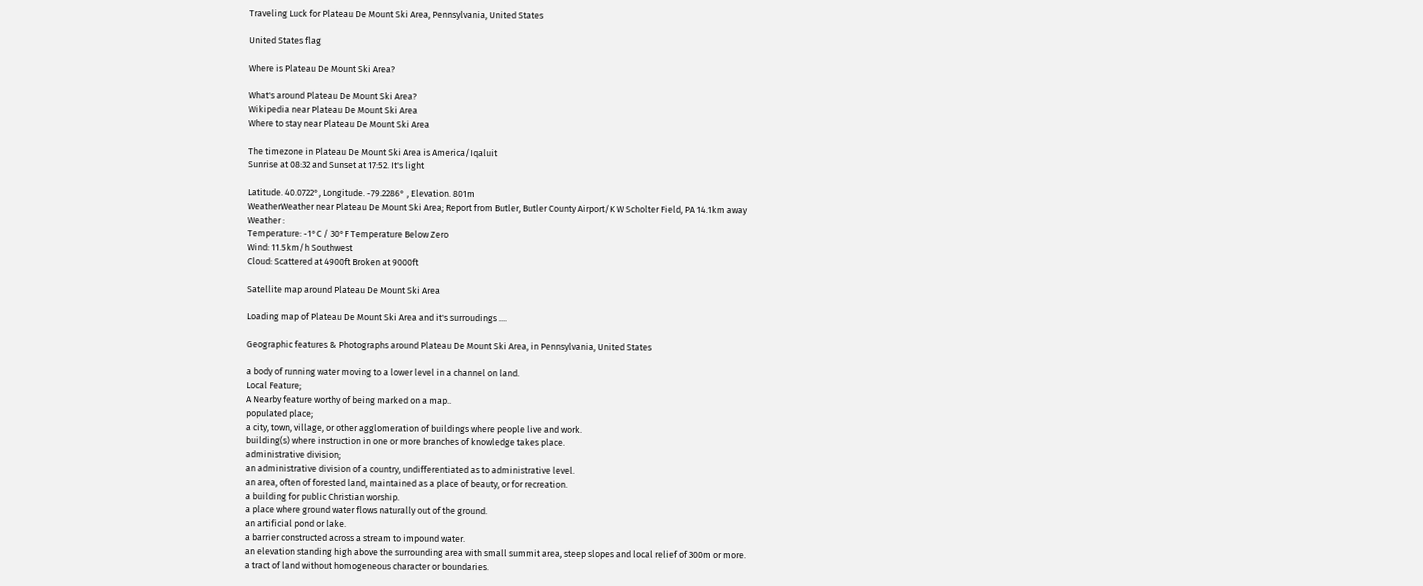Traveling Luck for Plateau De Mount Ski Area, Pennsylvania, United States

United States flag

Where is Plateau De Mount Ski Area?

What's around Plateau De Mount Ski Area?
Wikipedia near Plateau De Mount Ski Area
Where to stay near Plateau De Mount Ski Area

The timezone in Plateau De Mount Ski Area is America/Iqaluit
Sunrise at 08:32 and Sunset at 17:52. It's light

Latitude. 40.0722°, Longitude. -79.2286° , Elevation. 801m
WeatherWeather near Plateau De Mount Ski Area; Report from Butler, Butler County Airport/K W Scholter Field, PA 14.1km away
Weather :
Temperature: -1°C / 30°F Temperature Below Zero
Wind: 11.5km/h Southwest
Cloud: Scattered at 4900ft Broken at 9000ft

Satellite map around Plateau De Mount Ski Area

Loading map of Plateau De Mount Ski Area and it's surroudings ....

Geographic features & Photographs around Plateau De Mount Ski Area, in Pennsylvania, United States

a body of running water moving to a lower level in a channel on land.
Local Feature;
A Nearby feature worthy of being marked on a map..
populated place;
a city, town, village, or other agglomeration of buildings where people live and work.
building(s) where instruction in one or more branches of knowledge takes place.
administrative division;
an administrative division of a country, undifferentiated as to administrative level.
an area, often of forested land, maintained as a place of beauty, or for recreation.
a building for public Christian worship.
a place where ground water flows naturally out of the ground.
an artificial pond or lake.
a barrier constructed across a stream to impound water.
an elevation standing high above the surrounding area with small summit area, steep slopes and local relief of 300m or more.
a tract of land without homogeneous character or boundaries.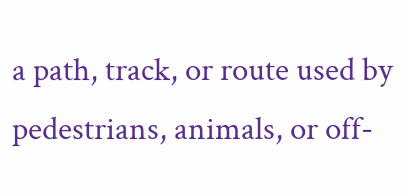a path, track, or route used by pedestrians, animals, or off-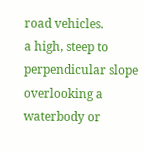road vehicles.
a high, steep to perpendicular slope overlooking a waterbody or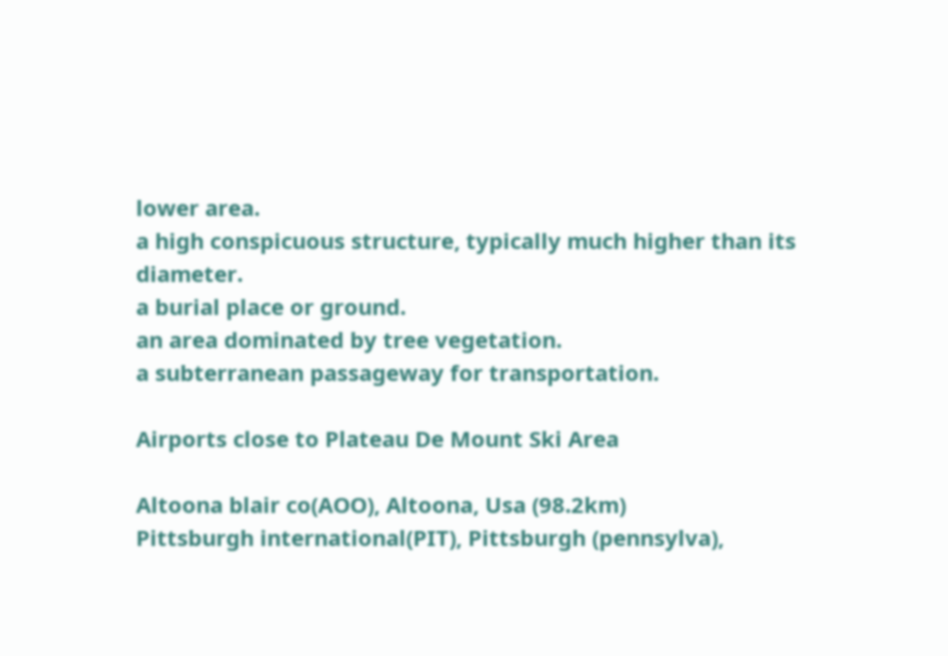lower area.
a high conspicuous structure, typically much higher than its diameter.
a burial place or ground.
an area dominated by tree vegetation.
a subterranean passageway for transportation.

Airports close to Plateau De Mount Ski Area

Altoona blair co(AOO), Altoona, Usa (98.2km)
Pittsburgh international(PIT), Pittsburgh (pennsylva),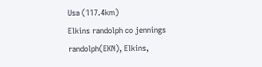Usa (117.4km)
Elkins randolph co jennings randolph(EKN), Elkins,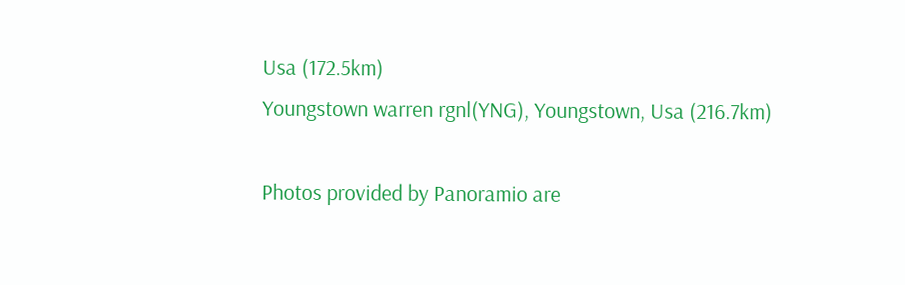Usa (172.5km)
Youngstown warren rgnl(YNG), Youngstown, Usa (216.7km)

Photos provided by Panoramio are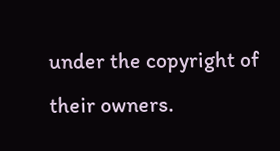under the copyright of their owners.